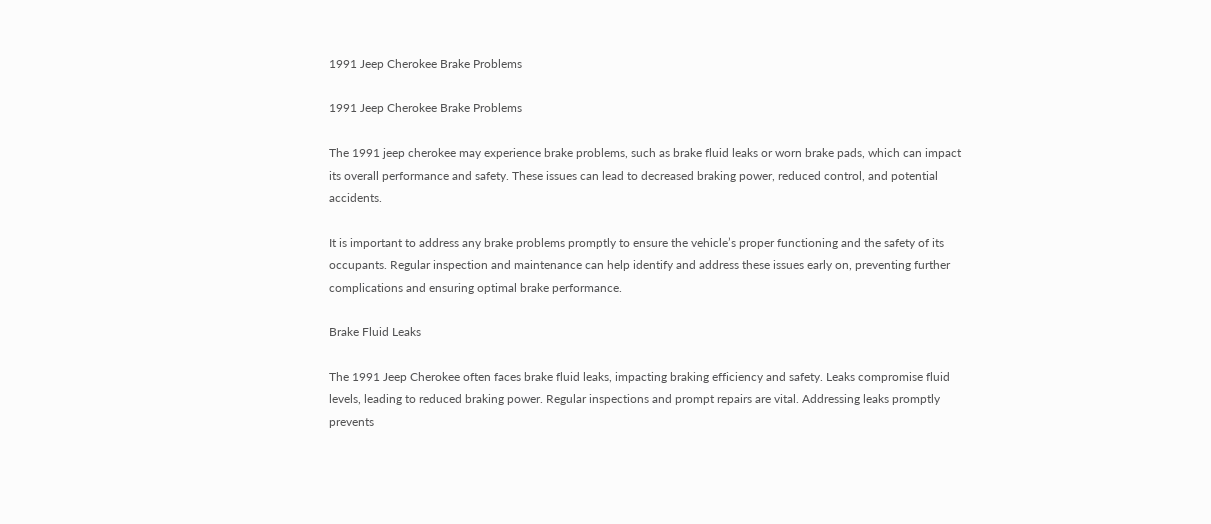1991 Jeep Cherokee Brake Problems

1991 Jeep Cherokee Brake Problems

The 1991 jeep cherokee may experience brake problems, such as brake fluid leaks or worn brake pads, which can impact its overall performance and safety. These issues can lead to decreased braking power, reduced control, and potential accidents.

It is important to address any brake problems promptly to ensure the vehicle’s proper functioning and the safety of its occupants. Regular inspection and maintenance can help identify and address these issues early on, preventing further complications and ensuring optimal brake performance.

Brake Fluid Leaks

The 1991 Jeep Cherokee often faces brake fluid leaks, impacting braking efficiency and safety. Leaks compromise fluid levels, leading to reduced braking power. Regular inspections and prompt repairs are vital. Addressing leaks promptly prevents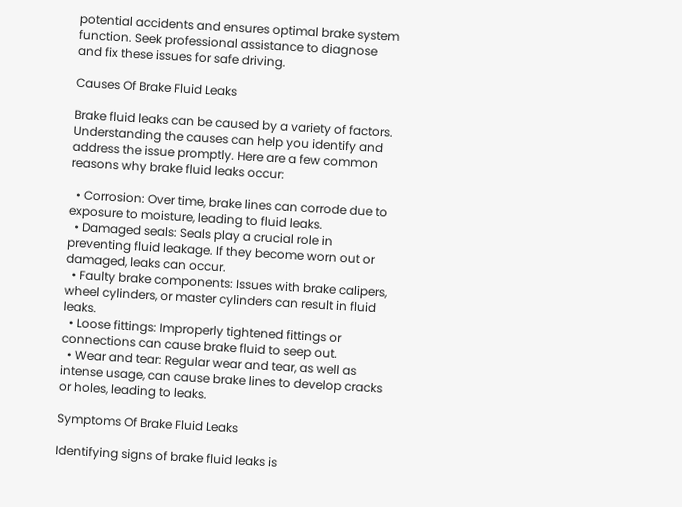potential accidents and ensures optimal brake system function. Seek professional assistance to diagnose and fix these issues for safe driving.

Causes Of Brake Fluid Leaks

Brake fluid leaks can be caused by a variety of factors. Understanding the causes can help you identify and address the issue promptly. Here are a few common reasons why brake fluid leaks occur:

  • Corrosion: Over time, brake lines can corrode due to exposure to moisture, leading to fluid leaks.
  • Damaged seals: Seals play a crucial role in preventing fluid leakage. If they become worn out or damaged, leaks can occur.
  • Faulty brake components: Issues with brake calipers, wheel cylinders, or master cylinders can result in fluid leaks.
  • Loose fittings: Improperly tightened fittings or connections can cause brake fluid to seep out.
  • Wear and tear: Regular wear and tear, as well as intense usage, can cause brake lines to develop cracks or holes, leading to leaks.

Symptoms Of Brake Fluid Leaks

Identifying signs of brake fluid leaks is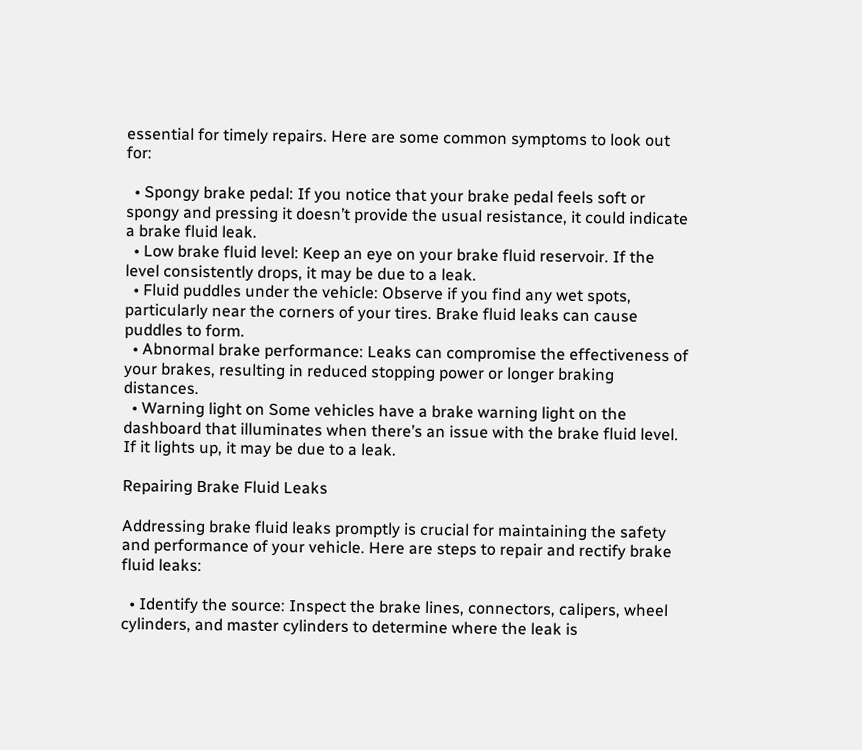essential for timely repairs. Here are some common symptoms to look out for:

  • Spongy brake pedal: If you notice that your brake pedal feels soft or spongy and pressing it doesn’t provide the usual resistance, it could indicate a brake fluid leak.
  • Low brake fluid level: Keep an eye on your brake fluid reservoir. If the level consistently drops, it may be due to a leak.
  • Fluid puddles under the vehicle: Observe if you find any wet spots, particularly near the corners of your tires. Brake fluid leaks can cause puddles to form.
  • Abnormal brake performance: Leaks can compromise the effectiveness of your brakes, resulting in reduced stopping power or longer braking distances.
  • Warning light on Some vehicles have a brake warning light on the dashboard that illuminates when there’s an issue with the brake fluid level. If it lights up, it may be due to a leak.

Repairing Brake Fluid Leaks

Addressing brake fluid leaks promptly is crucial for maintaining the safety and performance of your vehicle. Here are steps to repair and rectify brake fluid leaks:

  • Identify the source: Inspect the brake lines, connectors, calipers, wheel cylinders, and master cylinders to determine where the leak is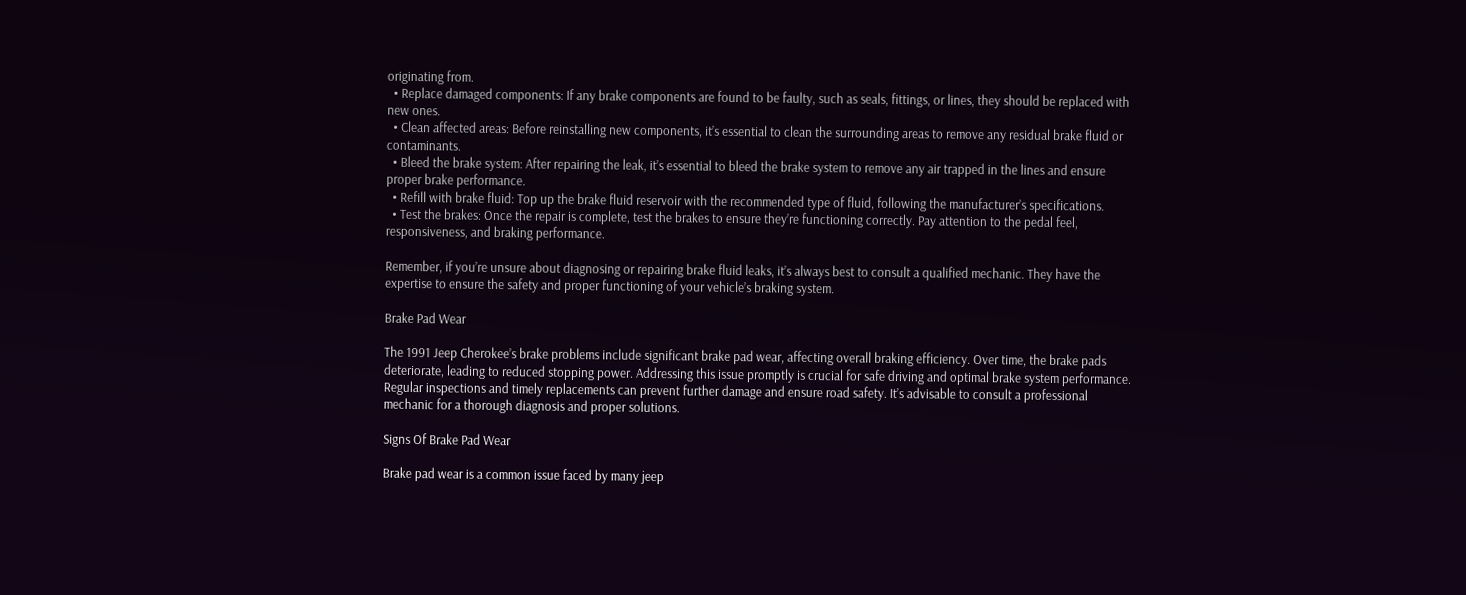originating from.
  • Replace damaged components: If any brake components are found to be faulty, such as seals, fittings, or lines, they should be replaced with new ones.
  • Clean affected areas: Before reinstalling new components, it’s essential to clean the surrounding areas to remove any residual brake fluid or contaminants.
  • Bleed the brake system: After repairing the leak, it’s essential to bleed the brake system to remove any air trapped in the lines and ensure proper brake performance.
  • Refill with brake fluid: Top up the brake fluid reservoir with the recommended type of fluid, following the manufacturer’s specifications.
  • Test the brakes: Once the repair is complete, test the brakes to ensure they’re functioning correctly. Pay attention to the pedal feel, responsiveness, and braking performance.

Remember, if you’re unsure about diagnosing or repairing brake fluid leaks, it’s always best to consult a qualified mechanic. They have the expertise to ensure the safety and proper functioning of your vehicle’s braking system.

Brake Pad Wear

The 1991 Jeep Cherokee’s brake problems include significant brake pad wear, affecting overall braking efficiency. Over time, the brake pads deteriorate, leading to reduced stopping power. Addressing this issue promptly is crucial for safe driving and optimal brake system performance. Regular inspections and timely replacements can prevent further damage and ensure road safety. It’s advisable to consult a professional mechanic for a thorough diagnosis and proper solutions.

Signs Of Brake Pad Wear

Brake pad wear is a common issue faced by many jeep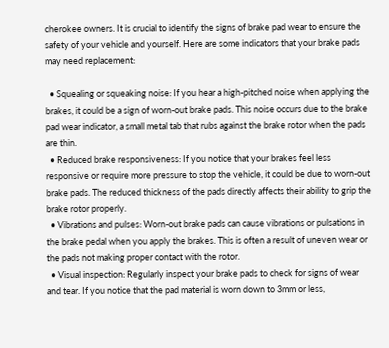cherokee owners. It is crucial to identify the signs of brake pad wear to ensure the safety of your vehicle and yourself. Here are some indicators that your brake pads may need replacement:

  • Squealing or squeaking noise: If you hear a high-pitched noise when applying the brakes, it could be a sign of worn-out brake pads. This noise occurs due to the brake pad wear indicator, a small metal tab that rubs against the brake rotor when the pads are thin.
  • Reduced brake responsiveness: If you notice that your brakes feel less responsive or require more pressure to stop the vehicle, it could be due to worn-out brake pads. The reduced thickness of the pads directly affects their ability to grip the brake rotor properly.
  • Vibrations and pulses: Worn-out brake pads can cause vibrations or pulsations in the brake pedal when you apply the brakes. This is often a result of uneven wear or the pads not making proper contact with the rotor.
  • Visual inspection: Regularly inspect your brake pads to check for signs of wear and tear. If you notice that the pad material is worn down to 3mm or less,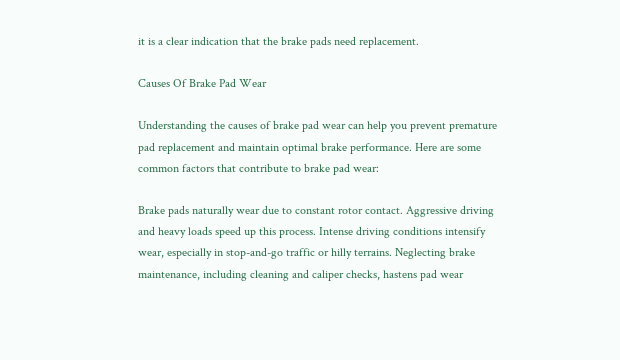it is a clear indication that the brake pads need replacement.

Causes Of Brake Pad Wear

Understanding the causes of brake pad wear can help you prevent premature pad replacement and maintain optimal brake performance. Here are some common factors that contribute to brake pad wear:

Brake pads naturally wear due to constant rotor contact. Aggressive driving and heavy loads speed up this process. Intense driving conditions intensify wear, especially in stop-and-go traffic or hilly terrains. Neglecting brake maintenance, including cleaning and caliper checks, hastens pad wear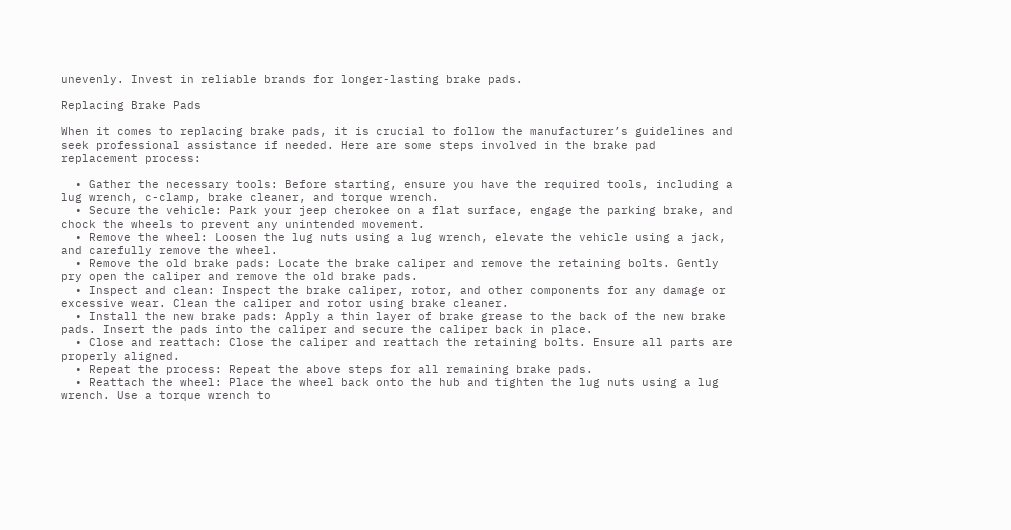unevenly. Invest in reliable brands for longer-lasting brake pads.

Replacing Brake Pads

When it comes to replacing brake pads, it is crucial to follow the manufacturer’s guidelines and seek professional assistance if needed. Here are some steps involved in the brake pad replacement process:

  • Gather the necessary tools: Before starting, ensure you have the required tools, including a lug wrench, c-clamp, brake cleaner, and torque wrench.
  • Secure the vehicle: Park your jeep cherokee on a flat surface, engage the parking brake, and chock the wheels to prevent any unintended movement.
  • Remove the wheel: Loosen the lug nuts using a lug wrench, elevate the vehicle using a jack, and carefully remove the wheel.
  • Remove the old brake pads: Locate the brake caliper and remove the retaining bolts. Gently pry open the caliper and remove the old brake pads.
  • Inspect and clean: Inspect the brake caliper, rotor, and other components for any damage or excessive wear. Clean the caliper and rotor using brake cleaner.
  • Install the new brake pads: Apply a thin layer of brake grease to the back of the new brake pads. Insert the pads into the caliper and secure the caliper back in place.
  • Close and reattach: Close the caliper and reattach the retaining bolts. Ensure all parts are properly aligned.
  • Repeat the process: Repeat the above steps for all remaining brake pads.
  • Reattach the wheel: Place the wheel back onto the hub and tighten the lug nuts using a lug wrench. Use a torque wrench to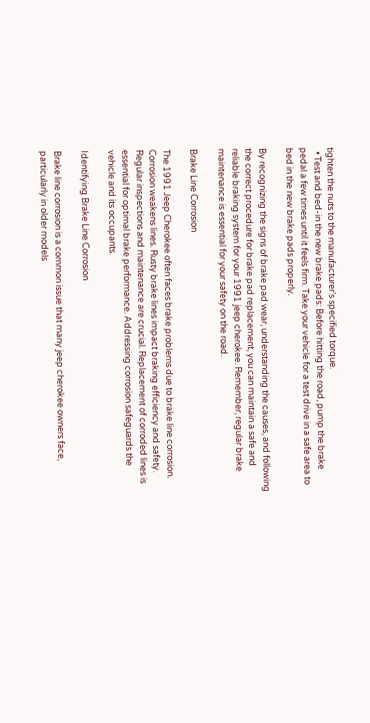tighten the nuts to the manufacturer’s specified torque.
  • Test and bed-in the new brake pads: Before hitting the road, pump the brake pedal a few times until it feels firm. Take your vehicle for a test drive in a safe area to bed in the new brake pads properly.

By recognizing the signs of brake pad wear, understanding the causes, and following the correct procedure for brake pad replacement, you can maintain a safe and reliable braking system for your 1991 jeep cherokee. Remember, regular brake maintenance is essential for your safety on the road.

Brake Line Corrosion

The 1991 Jeep Cherokee often faces brake problems due to brake line corrosion. Corrosion weakens lines. Rusty brake lines impact braking efficiency and safety. Regular inspections and maintenance are crucial. Replacement of corroded lines is essential for optimal brake performance. Addressing corrosion safeguards the vehicle and its occupants.

Identifying Brake Line Corrosion

Brake line corrosion is a common issue that many jeep cherokee owners face, particularly in older models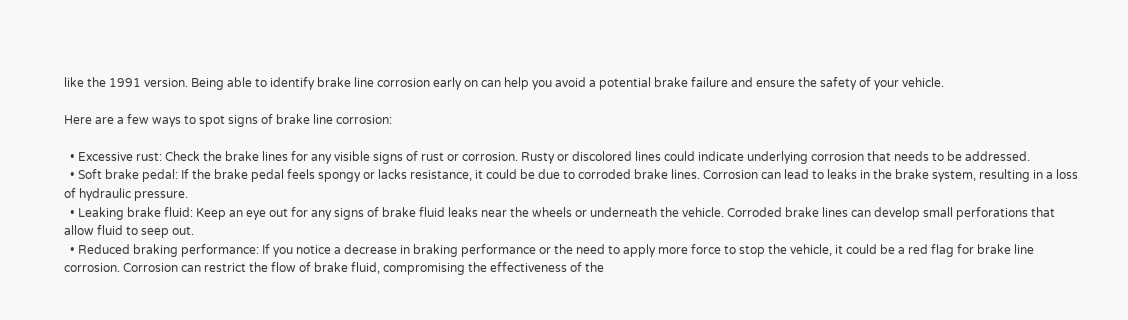like the 1991 version. Being able to identify brake line corrosion early on can help you avoid a potential brake failure and ensure the safety of your vehicle.

Here are a few ways to spot signs of brake line corrosion:

  • Excessive rust: Check the brake lines for any visible signs of rust or corrosion. Rusty or discolored lines could indicate underlying corrosion that needs to be addressed.
  • Soft brake pedal: If the brake pedal feels spongy or lacks resistance, it could be due to corroded brake lines. Corrosion can lead to leaks in the brake system, resulting in a loss of hydraulic pressure.
  • Leaking brake fluid: Keep an eye out for any signs of brake fluid leaks near the wheels or underneath the vehicle. Corroded brake lines can develop small perforations that allow fluid to seep out.
  • Reduced braking performance: If you notice a decrease in braking performance or the need to apply more force to stop the vehicle, it could be a red flag for brake line corrosion. Corrosion can restrict the flow of brake fluid, compromising the effectiveness of the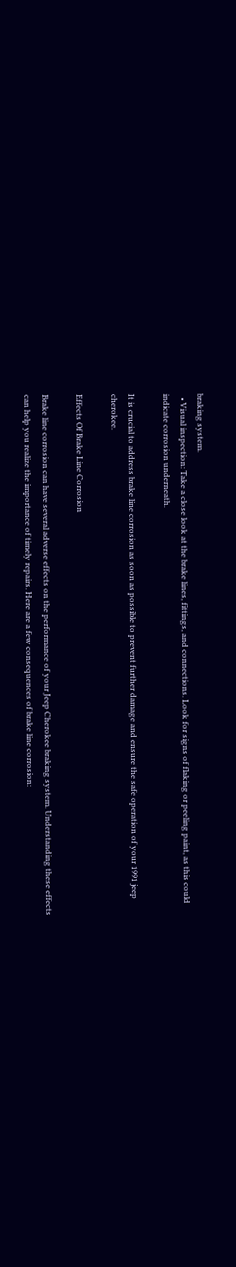braking system.
  • Visual inspection: Take a close look at the brake lines, fittings, and connections. Look for signs of flaking or peeling paint, as this could indicate corrosion underneath.

It is crucial to address brake line corrosion as soon as possible to prevent further damage and ensure the safe operation of your 1991 jeep cherokee.

Effects Of Brake Line Corrosion

Brake line corrosion can have several adverse effects on the performance of your Jeep Cherokee braking system. Understanding these effects can help you realize the importance of timely repairs. Here are a few consequences of brake line corrosion: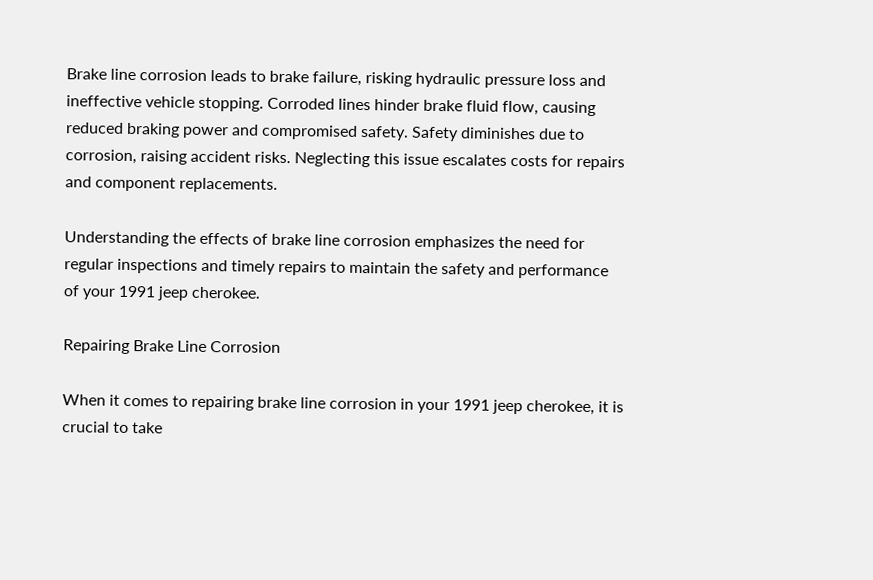Brake line corrosion leads to brake failure, risking hydraulic pressure loss and ineffective vehicle stopping. Corroded lines hinder brake fluid flow, causing reduced braking power and compromised safety. Safety diminishes due to corrosion, raising accident risks. Neglecting this issue escalates costs for repairs and component replacements.

Understanding the effects of brake line corrosion emphasizes the need for regular inspections and timely repairs to maintain the safety and performance of your 1991 jeep cherokee.

Repairing Brake Line Corrosion

When it comes to repairing brake line corrosion in your 1991 jeep cherokee, it is crucial to take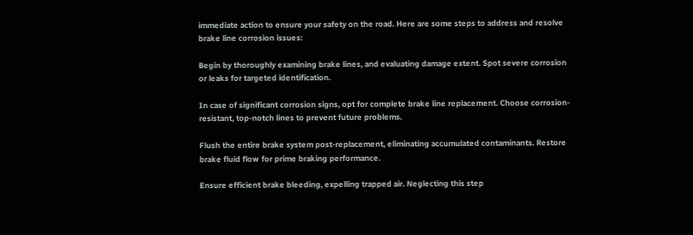immediate action to ensure your safety on the road. Here are some steps to address and resolve brake line corrosion issues:

Begin by thoroughly examining brake lines, and evaluating damage extent. Spot severe corrosion or leaks for targeted identification.

In case of significant corrosion signs, opt for complete brake line replacement. Choose corrosion-resistant, top-notch lines to prevent future problems.

Flush the entire brake system post-replacement, eliminating accumulated contaminants. Restore brake fluid flow for prime braking performance.

Ensure efficient brake bleeding, expelling trapped air. Neglecting this step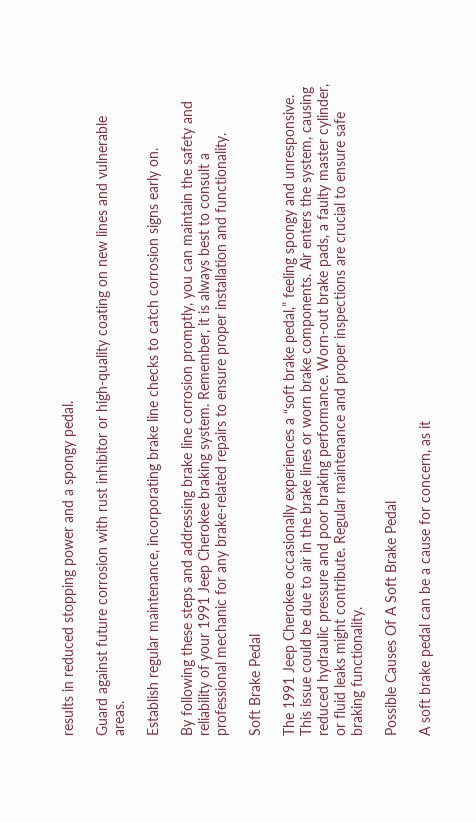results in reduced stopping power and a spongy pedal.

Guard against future corrosion with rust inhibitor or high-quality coating on new lines and vulnerable areas.

Establish regular maintenance, incorporating brake line checks to catch corrosion signs early on.

By following these steps and addressing brake line corrosion promptly, you can maintain the safety and reliability of your 1991 Jeep Cherokee braking system. Remember, it is always best to consult a professional mechanic for any brake-related repairs to ensure proper installation and functionality.

Soft Brake Pedal

The 1991 Jeep Cherokee occasionally experiences a “soft brake pedal,” feeling spongy and unresponsive. This issue could be due to air in the brake lines or worn brake components. Air enters the system, causing reduced hydraulic pressure and poor braking performance. Worn-out brake pads, a faulty master cylinder, or fluid leaks might contribute. Regular maintenance and proper inspections are crucial to ensure safe braking functionality.

Possible Causes Of A Soft Brake Pedal

A soft brake pedal can be a cause for concern, as it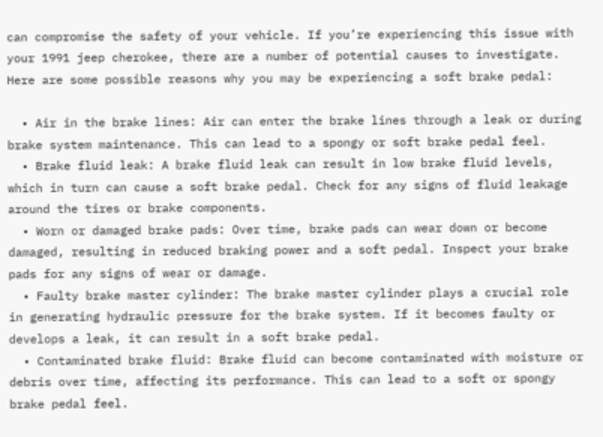can compromise the safety of your vehicle. If you’re experiencing this issue with your 1991 jeep cherokee, there are a number of potential causes to investigate. Here are some possible reasons why you may be experiencing a soft brake pedal:

  • Air in the brake lines: Air can enter the brake lines through a leak or during brake system maintenance. This can lead to a spongy or soft brake pedal feel.
  • Brake fluid leak: A brake fluid leak can result in low brake fluid levels, which in turn can cause a soft brake pedal. Check for any signs of fluid leakage around the tires or brake components.
  • Worn or damaged brake pads: Over time, brake pads can wear down or become damaged, resulting in reduced braking power and a soft pedal. Inspect your brake pads for any signs of wear or damage.
  • Faulty brake master cylinder: The brake master cylinder plays a crucial role in generating hydraulic pressure for the brake system. If it becomes faulty or develops a leak, it can result in a soft brake pedal.
  • Contaminated brake fluid: Brake fluid can become contaminated with moisture or debris over time, affecting its performance. This can lead to a soft or spongy brake pedal feel.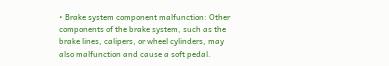• Brake system component malfunction: Other components of the brake system, such as the brake lines, calipers, or wheel cylinders, may also malfunction and cause a soft pedal.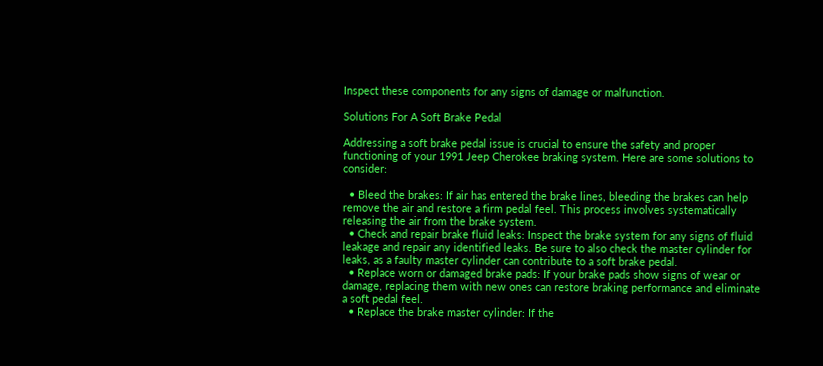Inspect these components for any signs of damage or malfunction.

Solutions For A Soft Brake Pedal

Addressing a soft brake pedal issue is crucial to ensure the safety and proper functioning of your 1991 Jeep Cherokee braking system. Here are some solutions to consider:

  • Bleed the brakes: If air has entered the brake lines, bleeding the brakes can help remove the air and restore a firm pedal feel. This process involves systematically releasing the air from the brake system.
  • Check and repair brake fluid leaks: Inspect the brake system for any signs of fluid leakage and repair any identified leaks. Be sure to also check the master cylinder for leaks, as a faulty master cylinder can contribute to a soft brake pedal.
  • Replace worn or damaged brake pads: If your brake pads show signs of wear or damage, replacing them with new ones can restore braking performance and eliminate a soft pedal feel.
  • Replace the brake master cylinder: If the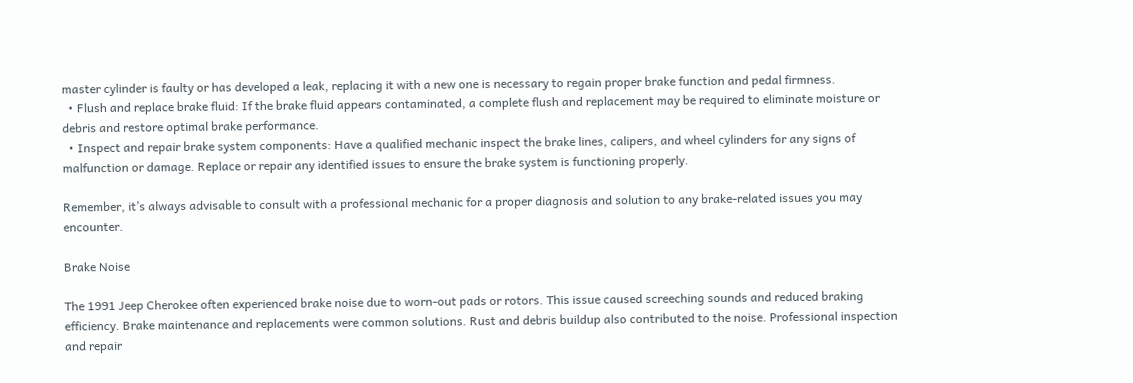master cylinder is faulty or has developed a leak, replacing it with a new one is necessary to regain proper brake function and pedal firmness.
  • Flush and replace brake fluid: If the brake fluid appears contaminated, a complete flush and replacement may be required to eliminate moisture or debris and restore optimal brake performance.
  • Inspect and repair brake system components: Have a qualified mechanic inspect the brake lines, calipers, and wheel cylinders for any signs of malfunction or damage. Replace or repair any identified issues to ensure the brake system is functioning properly.

Remember, it’s always advisable to consult with a professional mechanic for a proper diagnosis and solution to any brake-related issues you may encounter.

Brake Noise

The 1991 Jeep Cherokee often experienced brake noise due to worn-out pads or rotors. This issue caused screeching sounds and reduced braking efficiency. Brake maintenance and replacements were common solutions. Rust and debris buildup also contributed to the noise. Professional inspection and repair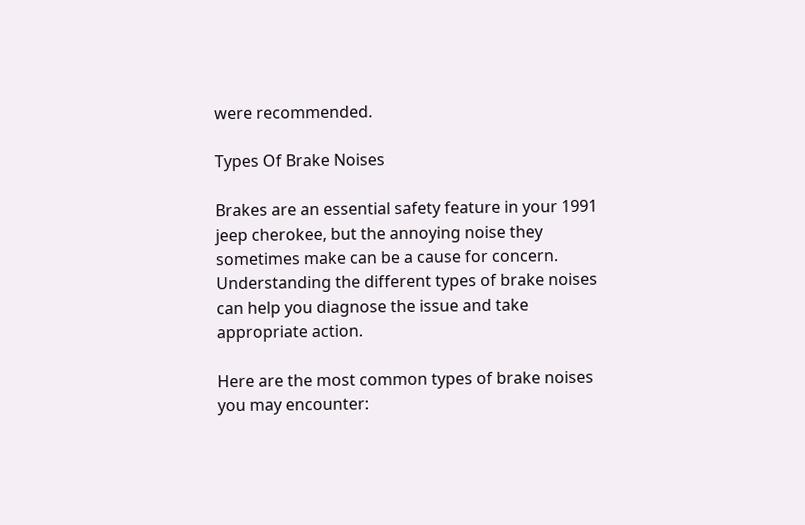were recommended.

Types Of Brake Noises

Brakes are an essential safety feature in your 1991 jeep cherokee, but the annoying noise they sometimes make can be a cause for concern. Understanding the different types of brake noises can help you diagnose the issue and take appropriate action.

Here are the most common types of brake noises you may encounter: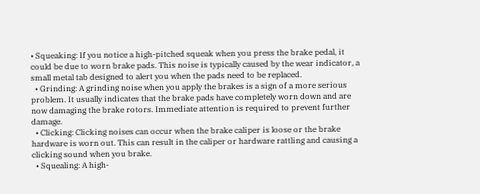• Squeaking: If you notice a high-pitched squeak when you press the brake pedal, it could be due to worn brake pads. This noise is typically caused by the wear indicator, a small metal tab designed to alert you when the pads need to be replaced.
  • Grinding: A grinding noise when you apply the brakes is a sign of a more serious problem. It usually indicates that the brake pads have completely worn down and are now damaging the brake rotors. Immediate attention is required to prevent further damage.
  • Clicking: Clicking noises can occur when the brake caliper is loose or the brake hardware is worn out. This can result in the caliper or hardware rattling and causing a clicking sound when you brake.
  • Squealing: A high-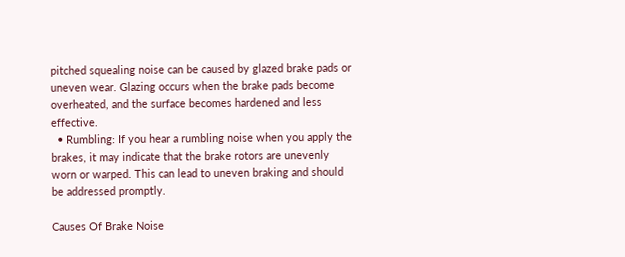pitched squealing noise can be caused by glazed brake pads or uneven wear. Glazing occurs when the brake pads become overheated, and the surface becomes hardened and less effective.
  • Rumbling: If you hear a rumbling noise when you apply the brakes, it may indicate that the brake rotors are unevenly worn or warped. This can lead to uneven braking and should be addressed promptly.

Causes Of Brake Noise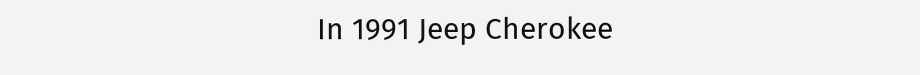In 1991 Jeep Cherokee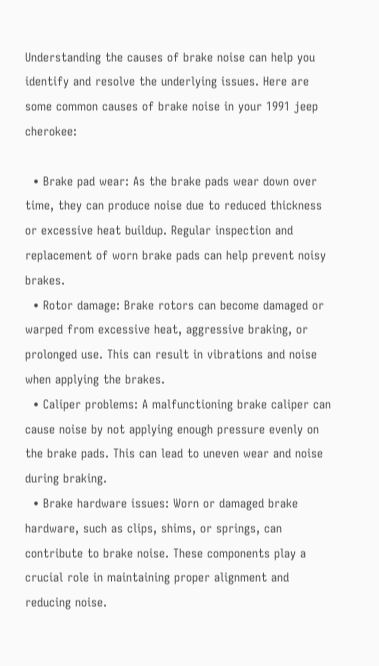Understanding the causes of brake noise can help you identify and resolve the underlying issues. Here are some common causes of brake noise in your 1991 jeep cherokee:

  • Brake pad wear: As the brake pads wear down over time, they can produce noise due to reduced thickness or excessive heat buildup. Regular inspection and replacement of worn brake pads can help prevent noisy brakes.
  • Rotor damage: Brake rotors can become damaged or warped from excessive heat, aggressive braking, or prolonged use. This can result in vibrations and noise when applying the brakes.
  • Caliper problems: A malfunctioning brake caliper can cause noise by not applying enough pressure evenly on the brake pads. This can lead to uneven wear and noise during braking.
  • Brake hardware issues: Worn or damaged brake hardware, such as clips, shims, or springs, can contribute to brake noise. These components play a crucial role in maintaining proper alignment and reducing noise.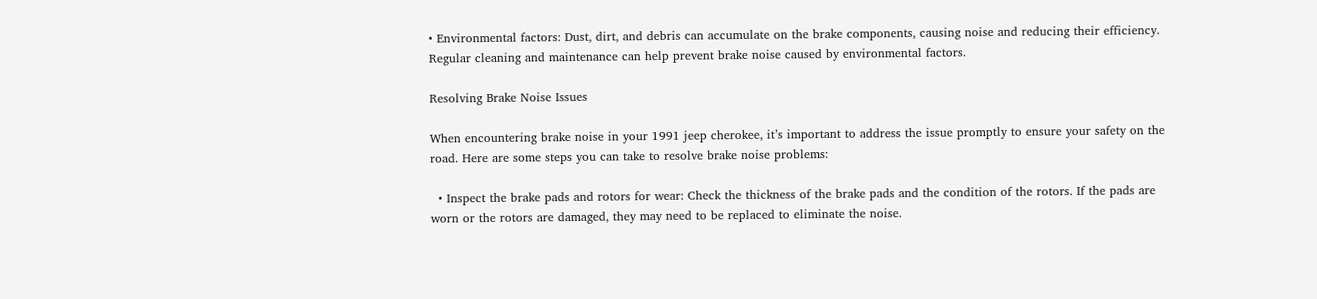• Environmental factors: Dust, dirt, and debris can accumulate on the brake components, causing noise and reducing their efficiency. Regular cleaning and maintenance can help prevent brake noise caused by environmental factors.

Resolving Brake Noise Issues

When encountering brake noise in your 1991 jeep cherokee, it’s important to address the issue promptly to ensure your safety on the road. Here are some steps you can take to resolve brake noise problems:

  • Inspect the brake pads and rotors for wear: Check the thickness of the brake pads and the condition of the rotors. If the pads are worn or the rotors are damaged, they may need to be replaced to eliminate the noise.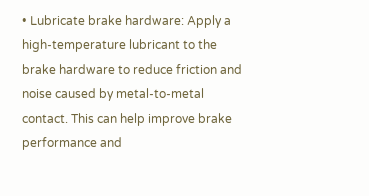• Lubricate brake hardware: Apply a high-temperature lubricant to the brake hardware to reduce friction and noise caused by metal-to-metal contact. This can help improve brake performance and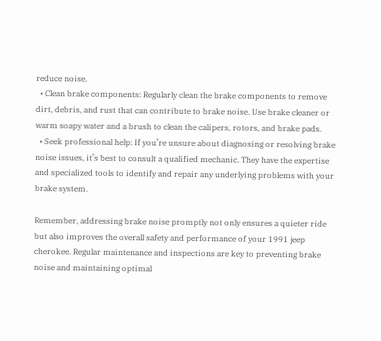reduce noise.
  • Clean brake components: Regularly clean the brake components to remove dirt, debris, and rust that can contribute to brake noise. Use brake cleaner or warm soapy water and a brush to clean the calipers, rotors, and brake pads.
  • Seek professional help: If you’re unsure about diagnosing or resolving brake noise issues, it’s best to consult a qualified mechanic. They have the expertise and specialized tools to identify and repair any underlying problems with your brake system.

Remember, addressing brake noise promptly not only ensures a quieter ride but also improves the overall safety and performance of your 1991 jeep cherokee. Regular maintenance and inspections are key to preventing brake noise and maintaining optimal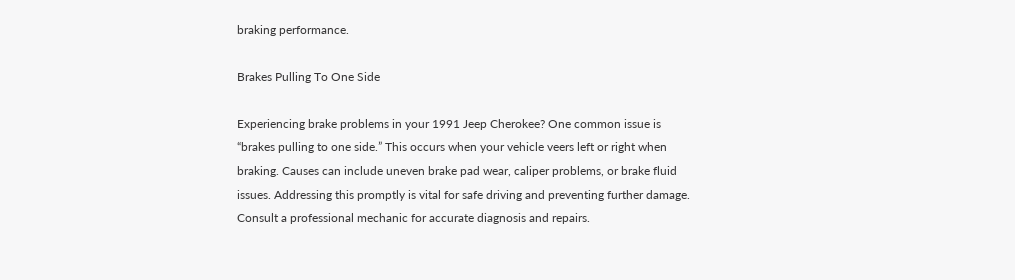braking performance.

Brakes Pulling To One Side

Experiencing brake problems in your 1991 Jeep Cherokee? One common issue is “brakes pulling to one side.” This occurs when your vehicle veers left or right when braking. Causes can include uneven brake pad wear, caliper problems, or brake fluid issues. Addressing this promptly is vital for safe driving and preventing further damage. Consult a professional mechanic for accurate diagnosis and repairs.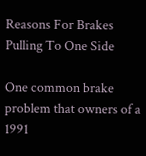Reasons For Brakes Pulling To One Side

One common brake problem that owners of a 1991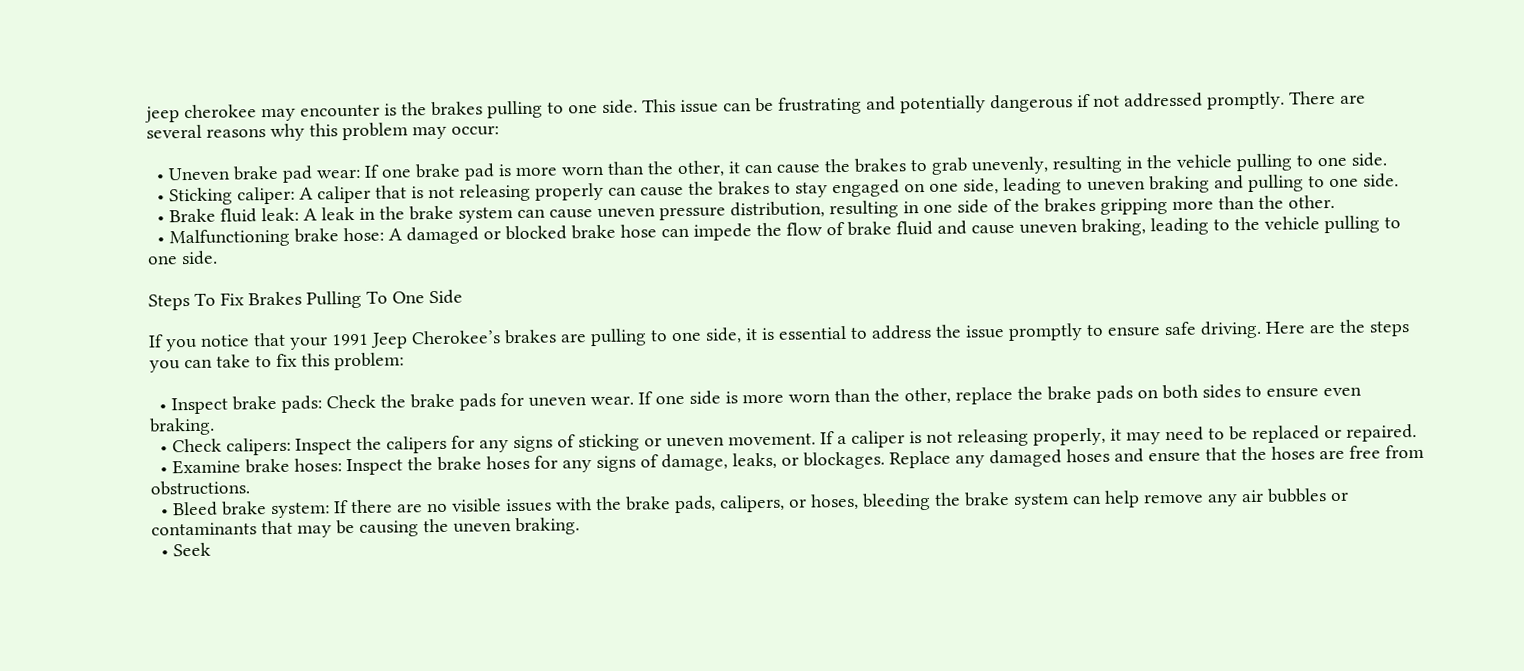jeep cherokee may encounter is the brakes pulling to one side. This issue can be frustrating and potentially dangerous if not addressed promptly. There are several reasons why this problem may occur:

  • Uneven brake pad wear: If one brake pad is more worn than the other, it can cause the brakes to grab unevenly, resulting in the vehicle pulling to one side.
  • Sticking caliper: A caliper that is not releasing properly can cause the brakes to stay engaged on one side, leading to uneven braking and pulling to one side.
  • Brake fluid leak: A leak in the brake system can cause uneven pressure distribution, resulting in one side of the brakes gripping more than the other.
  • Malfunctioning brake hose: A damaged or blocked brake hose can impede the flow of brake fluid and cause uneven braking, leading to the vehicle pulling to one side.

Steps To Fix Brakes Pulling To One Side

If you notice that your 1991 Jeep Cherokee’s brakes are pulling to one side, it is essential to address the issue promptly to ensure safe driving. Here are the steps you can take to fix this problem:

  • Inspect brake pads: Check the brake pads for uneven wear. If one side is more worn than the other, replace the brake pads on both sides to ensure even braking.
  • Check calipers: Inspect the calipers for any signs of sticking or uneven movement. If a caliper is not releasing properly, it may need to be replaced or repaired.
  • Examine brake hoses: Inspect the brake hoses for any signs of damage, leaks, or blockages. Replace any damaged hoses and ensure that the hoses are free from obstructions.
  • Bleed brake system: If there are no visible issues with the brake pads, calipers, or hoses, bleeding the brake system can help remove any air bubbles or contaminants that may be causing the uneven braking.
  • Seek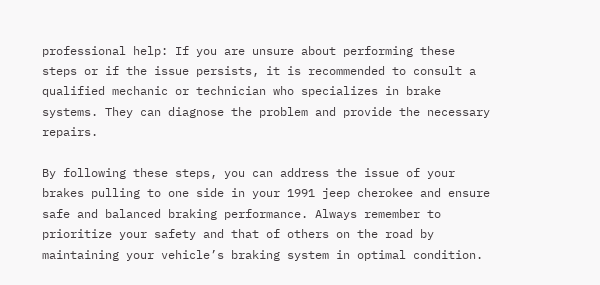professional help: If you are unsure about performing these steps or if the issue persists, it is recommended to consult a qualified mechanic or technician who specializes in brake systems. They can diagnose the problem and provide the necessary repairs.

By following these steps, you can address the issue of your brakes pulling to one side in your 1991 jeep cherokee and ensure safe and balanced braking performance. Always remember to prioritize your safety and that of others on the road by maintaining your vehicle’s braking system in optimal condition.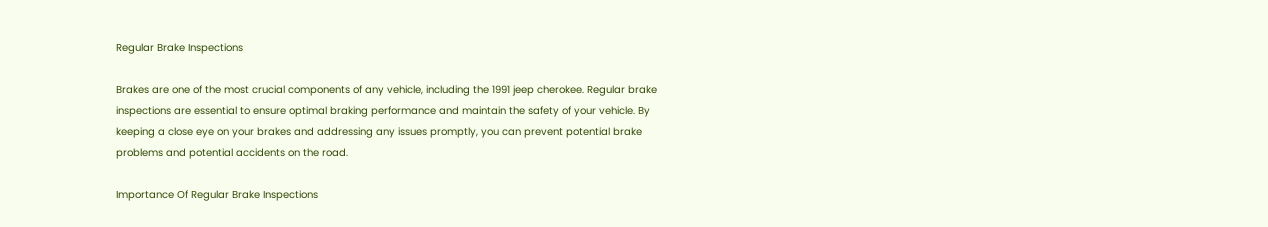Regular Brake Inspections

Brakes are one of the most crucial components of any vehicle, including the 1991 jeep cherokee. Regular brake inspections are essential to ensure optimal braking performance and maintain the safety of your vehicle. By keeping a close eye on your brakes and addressing any issues promptly, you can prevent potential brake problems and potential accidents on the road.

Importance Of Regular Brake Inspections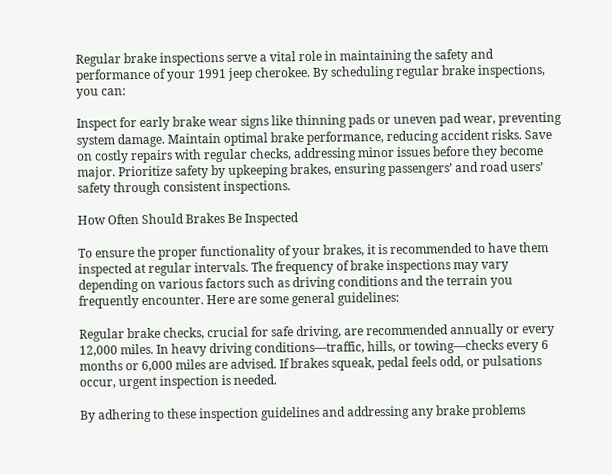Regular brake inspections serve a vital role in maintaining the safety and performance of your 1991 jeep cherokee. By scheduling regular brake inspections, you can:

Inspect for early brake wear signs like thinning pads or uneven pad wear, preventing system damage. Maintain optimal brake performance, reducing accident risks. Save on costly repairs with regular checks, addressing minor issues before they become major. Prioritize safety by upkeeping brakes, ensuring passengers’ and road users’ safety through consistent inspections.

How Often Should Brakes Be Inspected

To ensure the proper functionality of your brakes, it is recommended to have them inspected at regular intervals. The frequency of brake inspections may vary depending on various factors such as driving conditions and the terrain you frequently encounter. Here are some general guidelines:

Regular brake checks, crucial for safe driving, are recommended annually or every 12,000 miles. In heavy driving conditions—traffic, hills, or towing—checks every 6 months or 6,000 miles are advised. If brakes squeak, pedal feels odd, or pulsations occur, urgent inspection is needed.

By adhering to these inspection guidelines and addressing any brake problems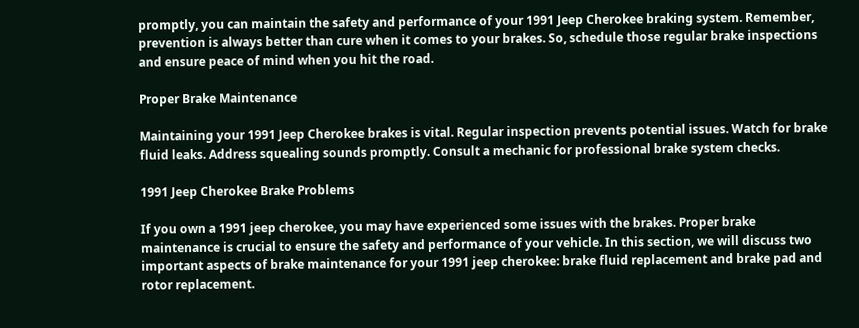promptly, you can maintain the safety and performance of your 1991 Jeep Cherokee braking system. Remember, prevention is always better than cure when it comes to your brakes. So, schedule those regular brake inspections and ensure peace of mind when you hit the road.

Proper Brake Maintenance

Maintaining your 1991 Jeep Cherokee brakes is vital. Regular inspection prevents potential issues. Watch for brake fluid leaks. Address squealing sounds promptly. Consult a mechanic for professional brake system checks.

1991 Jeep Cherokee Brake Problems

If you own a 1991 jeep cherokee, you may have experienced some issues with the brakes. Proper brake maintenance is crucial to ensure the safety and performance of your vehicle. In this section, we will discuss two important aspects of brake maintenance for your 1991 jeep cherokee: brake fluid replacement and brake pad and rotor replacement.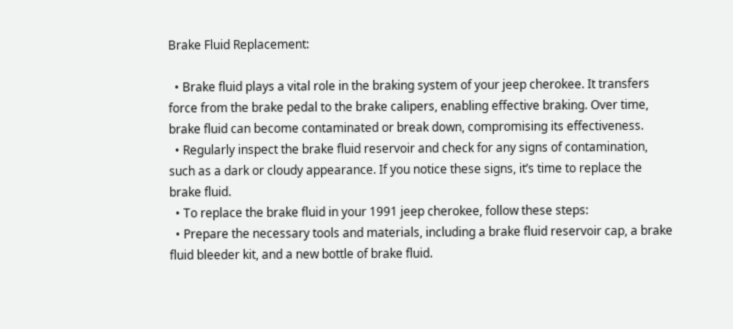Brake Fluid Replacement:

  • Brake fluid plays a vital role in the braking system of your jeep cherokee. It transfers force from the brake pedal to the brake calipers, enabling effective braking. Over time, brake fluid can become contaminated or break down, compromising its effectiveness.
  • Regularly inspect the brake fluid reservoir and check for any signs of contamination, such as a dark or cloudy appearance. If you notice these signs, it’s time to replace the brake fluid.
  • To replace the brake fluid in your 1991 jeep cherokee, follow these steps:
  • Prepare the necessary tools and materials, including a brake fluid reservoir cap, a brake fluid bleeder kit, and a new bottle of brake fluid.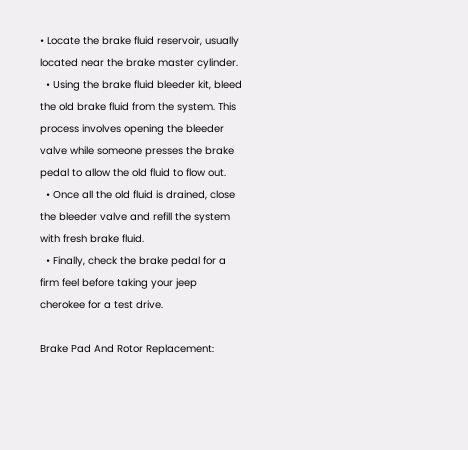• Locate the brake fluid reservoir, usually located near the brake master cylinder.
  • Using the brake fluid bleeder kit, bleed the old brake fluid from the system. This process involves opening the bleeder valve while someone presses the brake pedal to allow the old fluid to flow out.
  • Once all the old fluid is drained, close the bleeder valve and refill the system with fresh brake fluid.
  • Finally, check the brake pedal for a firm feel before taking your jeep cherokee for a test drive.

Brake Pad And Rotor Replacement: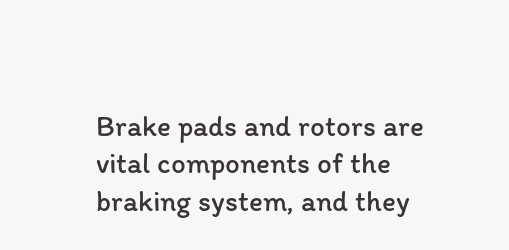Brake pads and rotors are vital components of the braking system, and they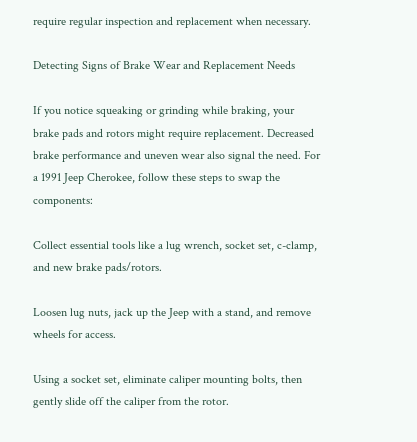require regular inspection and replacement when necessary.

Detecting Signs of Brake Wear and Replacement Needs

If you notice squeaking or grinding while braking, your brake pads and rotors might require replacement. Decreased brake performance and uneven wear also signal the need. For a 1991 Jeep Cherokee, follow these steps to swap the components:

Collect essential tools like a lug wrench, socket set, c-clamp, and new brake pads/rotors.

Loosen lug nuts, jack up the Jeep with a stand, and remove wheels for access.

Using a socket set, eliminate caliper mounting bolts, then gently slide off the caliper from the rotor.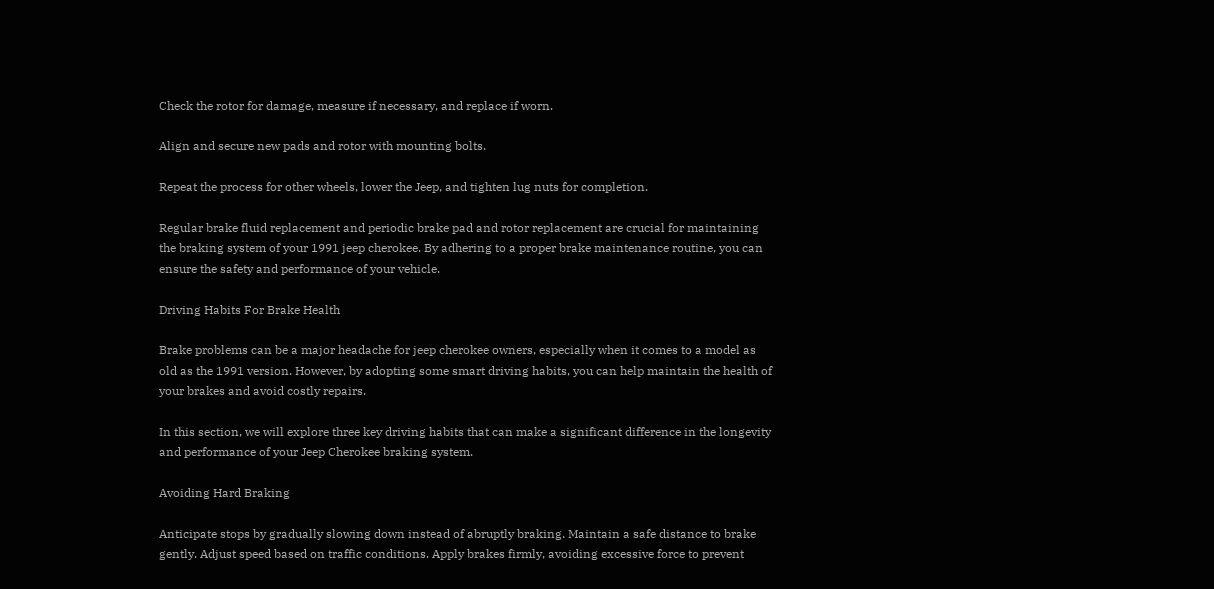Check the rotor for damage, measure if necessary, and replace if worn.

Align and secure new pads and rotor with mounting bolts.

Repeat the process for other wheels, lower the Jeep, and tighten lug nuts for completion.

Regular brake fluid replacement and periodic brake pad and rotor replacement are crucial for maintaining the braking system of your 1991 jeep cherokee. By adhering to a proper brake maintenance routine, you can ensure the safety and performance of your vehicle.

Driving Habits For Brake Health

Brake problems can be a major headache for jeep cherokee owners, especially when it comes to a model as old as the 1991 version. However, by adopting some smart driving habits, you can help maintain the health of your brakes and avoid costly repairs.

In this section, we will explore three key driving habits that can make a significant difference in the longevity and performance of your Jeep Cherokee braking system.

Avoiding Hard Braking

Anticipate stops by gradually slowing down instead of abruptly braking. Maintain a safe distance to brake gently. Adjust speed based on traffic conditions. Apply brakes firmly, avoiding excessive force to prevent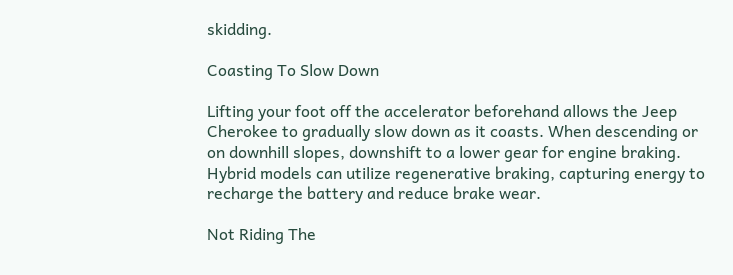skidding.

Coasting To Slow Down

Lifting your foot off the accelerator beforehand allows the Jeep Cherokee to gradually slow down as it coasts. When descending or on downhill slopes, downshift to a lower gear for engine braking. Hybrid models can utilize regenerative braking, capturing energy to recharge the battery and reduce brake wear.

Not Riding The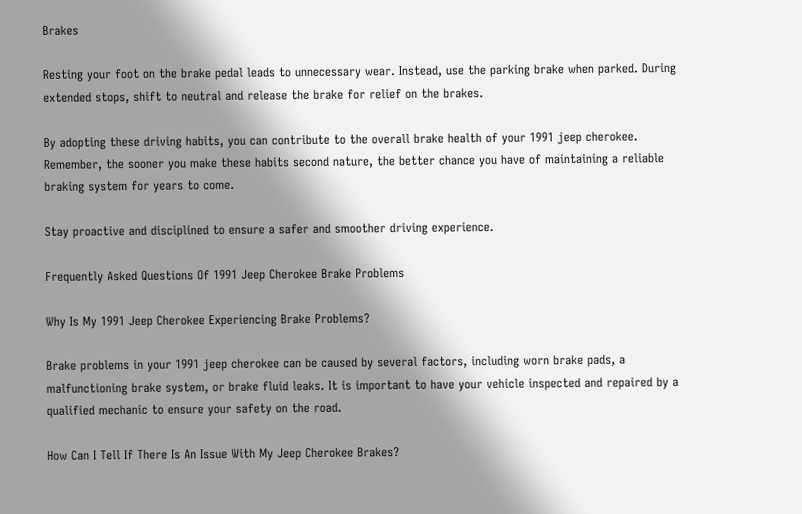Brakes

Resting your foot on the brake pedal leads to unnecessary wear. Instead, use the parking brake when parked. During extended stops, shift to neutral and release the brake for relief on the brakes.

By adopting these driving habits, you can contribute to the overall brake health of your 1991 jeep cherokee. Remember, the sooner you make these habits second nature, the better chance you have of maintaining a reliable braking system for years to come.

Stay proactive and disciplined to ensure a safer and smoother driving experience.

Frequently Asked Questions Of 1991 Jeep Cherokee Brake Problems

Why Is My 1991 Jeep Cherokee Experiencing Brake Problems?

Brake problems in your 1991 jeep cherokee can be caused by several factors, including worn brake pads, a malfunctioning brake system, or brake fluid leaks. It is important to have your vehicle inspected and repaired by a qualified mechanic to ensure your safety on the road.

How Can I Tell If There Is An Issue With My Jeep Cherokee Brakes?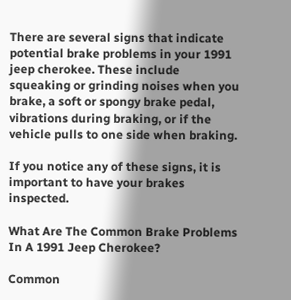There are several signs that indicate potential brake problems in your 1991 jeep cherokee. These include squeaking or grinding noises when you brake, a soft or spongy brake pedal, vibrations during braking, or if the vehicle pulls to one side when braking.

If you notice any of these signs, it is important to have your brakes inspected.

What Are The Common Brake Problems In A 1991 Jeep Cherokee?

Common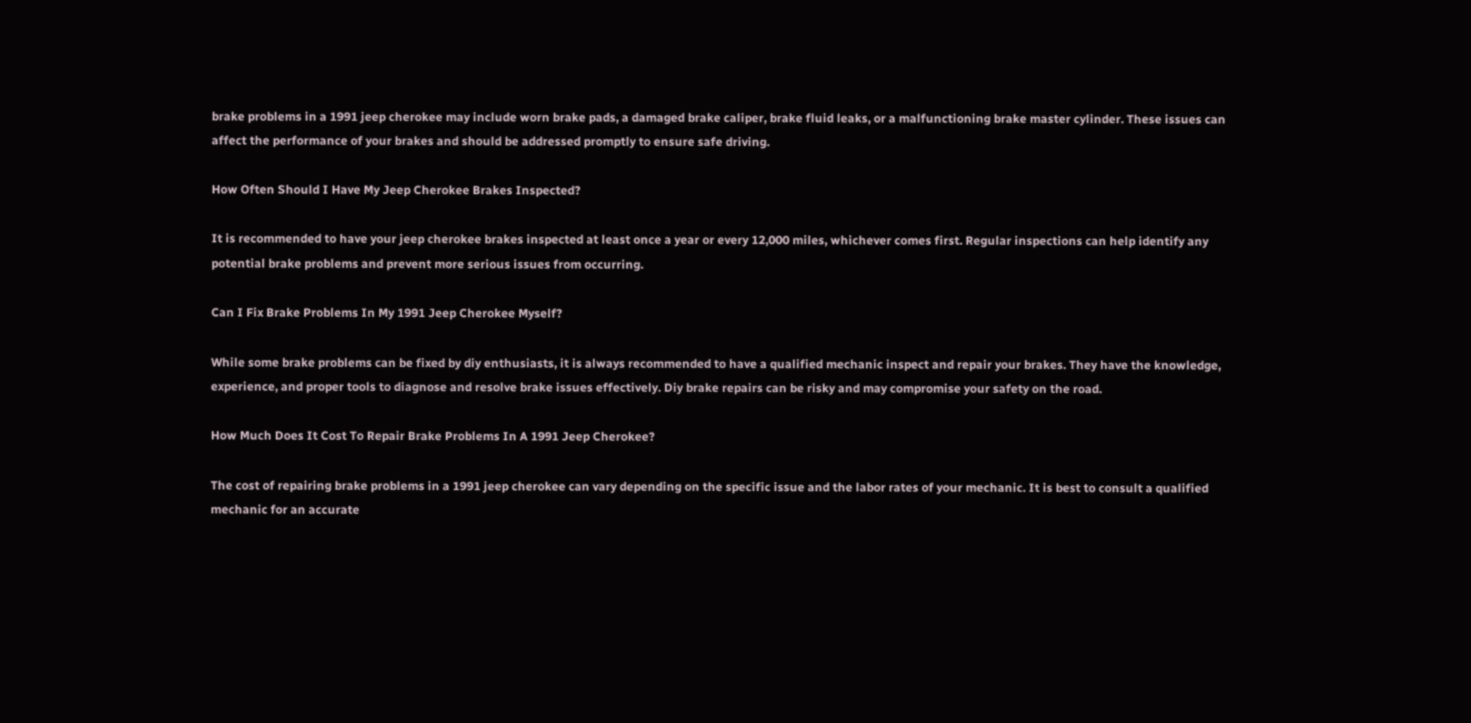brake problems in a 1991 jeep cherokee may include worn brake pads, a damaged brake caliper, brake fluid leaks, or a malfunctioning brake master cylinder. These issues can affect the performance of your brakes and should be addressed promptly to ensure safe driving.

How Often Should I Have My Jeep Cherokee Brakes Inspected?

It is recommended to have your jeep cherokee brakes inspected at least once a year or every 12,000 miles, whichever comes first. Regular inspections can help identify any potential brake problems and prevent more serious issues from occurring.

Can I Fix Brake Problems In My 1991 Jeep Cherokee Myself?

While some brake problems can be fixed by diy enthusiasts, it is always recommended to have a qualified mechanic inspect and repair your brakes. They have the knowledge, experience, and proper tools to diagnose and resolve brake issues effectively. Diy brake repairs can be risky and may compromise your safety on the road.

How Much Does It Cost To Repair Brake Problems In A 1991 Jeep Cherokee?

The cost of repairing brake problems in a 1991 jeep cherokee can vary depending on the specific issue and the labor rates of your mechanic. It is best to consult a qualified mechanic for an accurate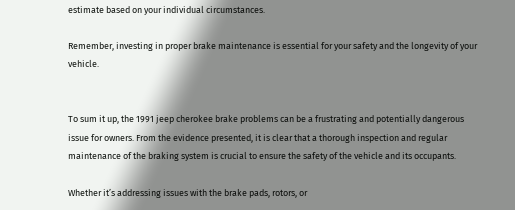estimate based on your individual circumstances.

Remember, investing in proper brake maintenance is essential for your safety and the longevity of your vehicle.


To sum it up, the 1991 jeep cherokee brake problems can be a frustrating and potentially dangerous issue for owners. From the evidence presented, it is clear that a thorough inspection and regular maintenance of the braking system is crucial to ensure the safety of the vehicle and its occupants.

Whether it’s addressing issues with the brake pads, rotors, or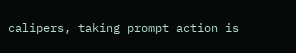calipers, taking prompt action is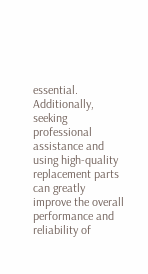essential. Additionally, seeking professional assistance and using high-quality replacement parts can greatly improve the overall performance and reliability of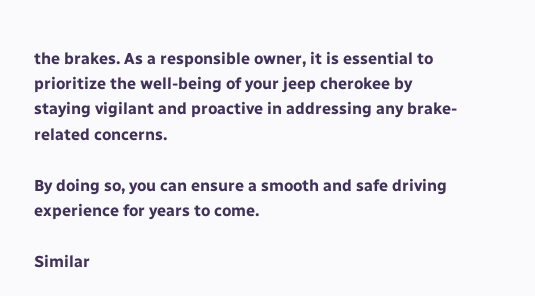the brakes. As a responsible owner, it is essential to prioritize the well-being of your jeep cherokee by staying vigilant and proactive in addressing any brake-related concerns.

By doing so, you can ensure a smooth and safe driving experience for years to come.

Similar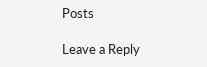Posts

Leave a Reply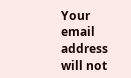Your email address will not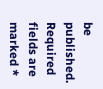be published. Required fields are marked *